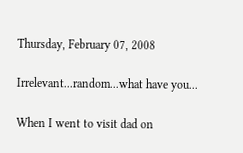Thursday, February 07, 2008

Irrelevant...random...what have you...

When I went to visit dad on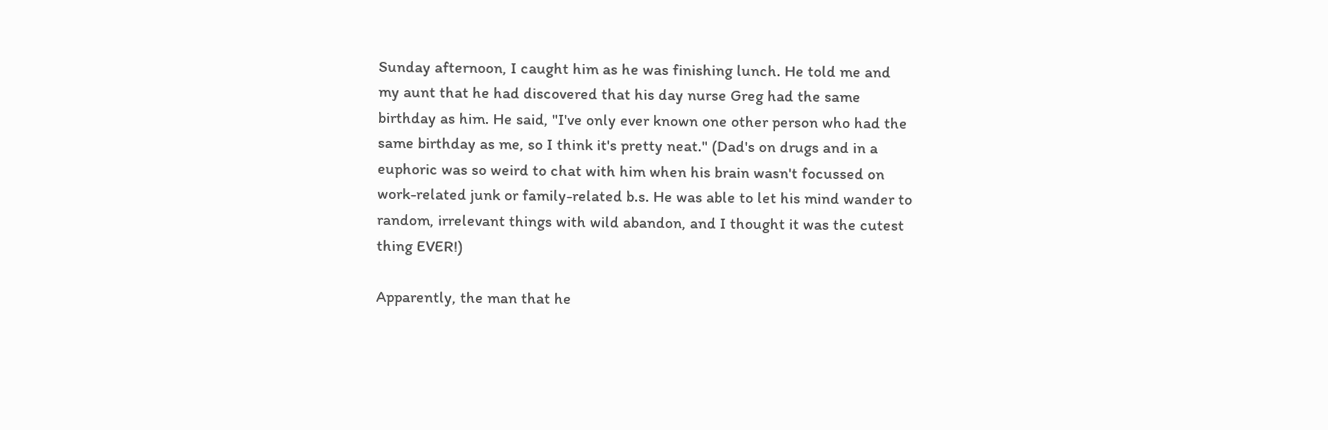Sunday afternoon, I caught him as he was finishing lunch. He told me and my aunt that he had discovered that his day nurse Greg had the same birthday as him. He said, "I've only ever known one other person who had the same birthday as me, so I think it's pretty neat." (Dad's on drugs and in a euphoric was so weird to chat with him when his brain wasn't focussed on work-related junk or family-related b.s. He was able to let his mind wander to random, irrelevant things with wild abandon, and I thought it was the cutest thing EVER!)

Apparently, the man that he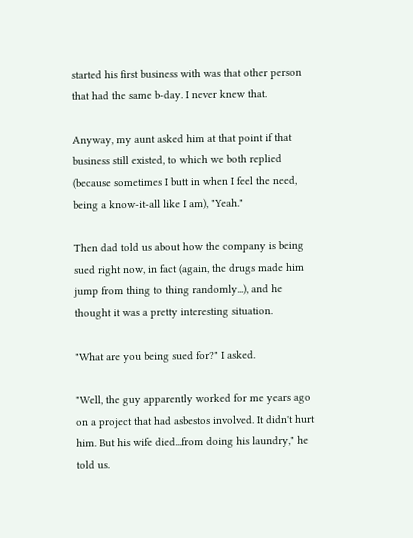started his first business with was that other person that had the same b-day. I never knew that.

Anyway, my aunt asked him at that point if that business still existed, to which we both replied (because sometimes I butt in when I feel the need, being a know-it-all like I am), "Yeah."

Then dad told us about how the company is being sued right now, in fact (again, the drugs made him jump from thing to thing randomly...), and he thought it was a pretty interesting situation.

"What are you being sued for?" I asked.

"Well, the guy apparently worked for me years ago on a project that had asbestos involved. It didn't hurt him. But his wife died...from doing his laundry," he told us.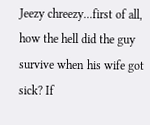Jeezy chreezy...first of all, how the hell did the guy survive when his wife got sick? If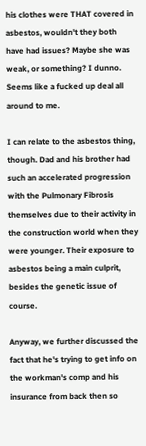his clothes were THAT covered in asbestos, wouldn't they both have had issues? Maybe she was weak, or something? I dunno. Seems like a fucked up deal all around to me.

I can relate to the asbestos thing, though. Dad and his brother had such an accelerated progression with the Pulmonary Fibrosis themselves due to their activity in the construction world when they were younger. Their exposure to asbestos being a main culprit, besides the genetic issue of course.

Anyway, we further discussed the fact that he's trying to get info on the workman's comp and his insurance from back then so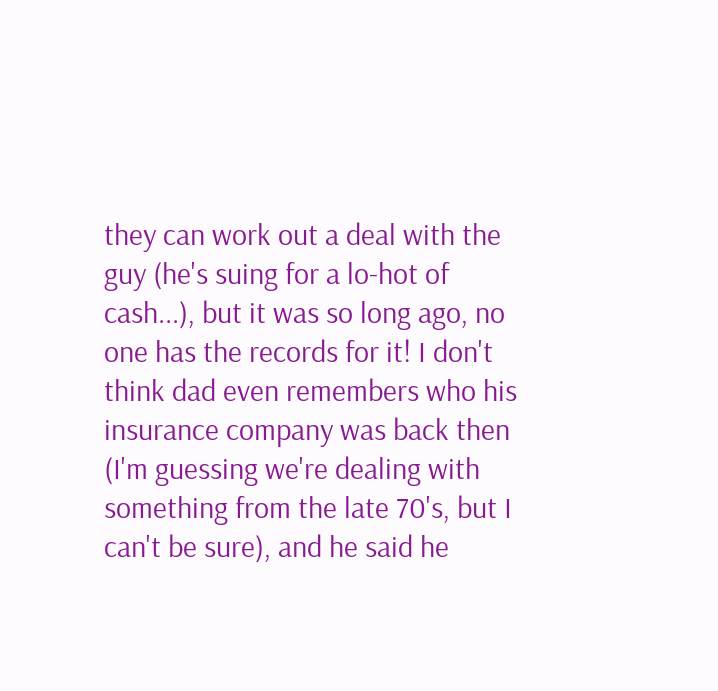they can work out a deal with the guy (he's suing for a lo-hot of cash...), but it was so long ago, no one has the records for it! I don't think dad even remembers who his insurance company was back then (I'm guessing we're dealing with something from the late 70's, but I can't be sure), and he said he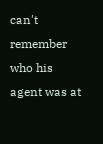can't remember who his agent was at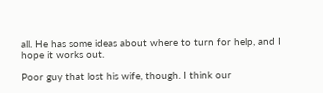all. He has some ideas about where to turn for help, and I hope it works out.

Poor guy that lost his wife, though. I think our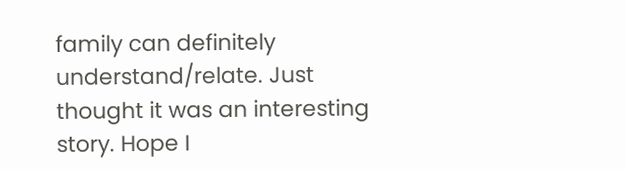family can definitely understand/relate. Just thought it was an interesting story. Hope I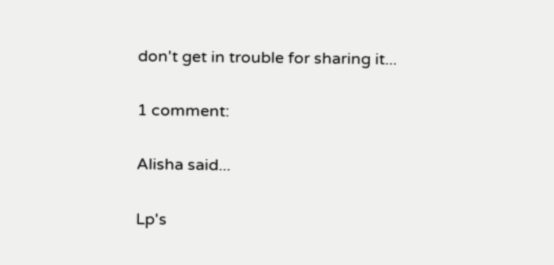don't get in trouble for sharing it...

1 comment:

Alisha said...

Lp's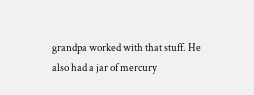grandpa worked with that stuff. He also had a jar of mercury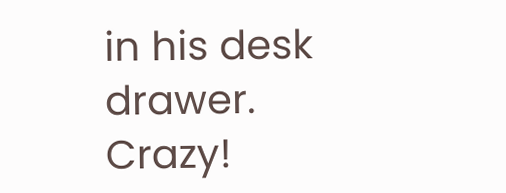in his desk drawer. Crazy!